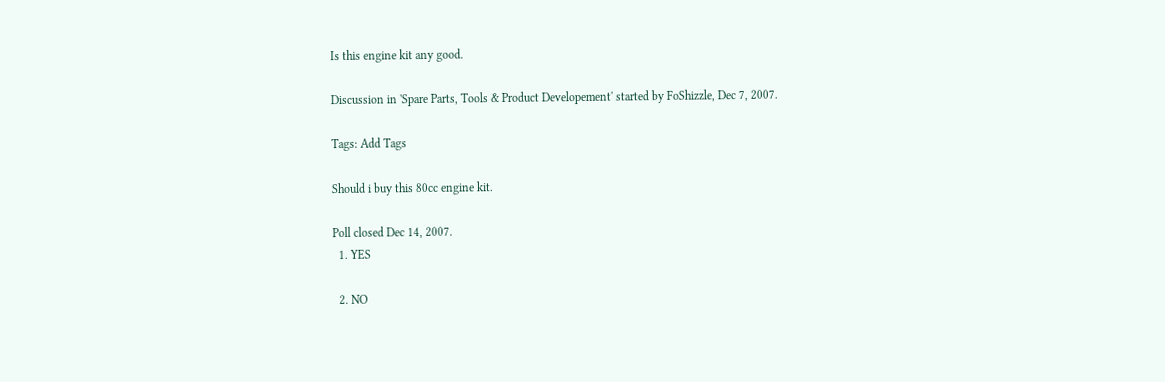Is this engine kit any good.

Discussion in 'Spare Parts, Tools & Product Developement' started by FoShizzle, Dec 7, 2007.

Tags: Add Tags

Should i buy this 80cc engine kit.

Poll closed Dec 14, 2007.
  1. YES

  2. NO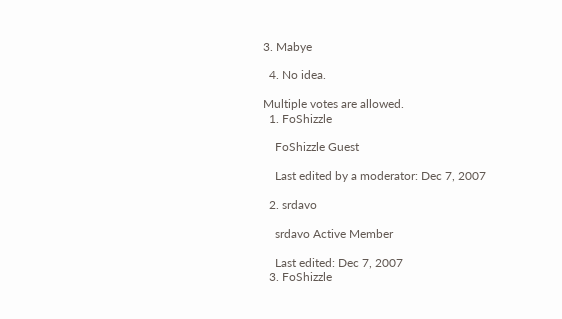3. Mabye

  4. No idea.

Multiple votes are allowed.
  1. FoShizzle

    FoShizzle Guest

    Last edited by a moderator: Dec 7, 2007

  2. srdavo

    srdavo Active Member

    Last edited: Dec 7, 2007
  3. FoShizzle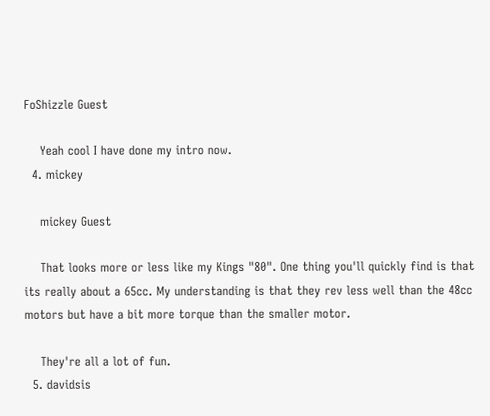FoShizzle Guest

    Yeah cool I have done my intro now.
  4. mickey

    mickey Guest

    That looks more or less like my Kings "80". One thing you'll quickly find is that its really about a 65cc. My understanding is that they rev less well than the 48cc motors but have a bit more torque than the smaller motor.

    They're all a lot of fun.
  5. davidsis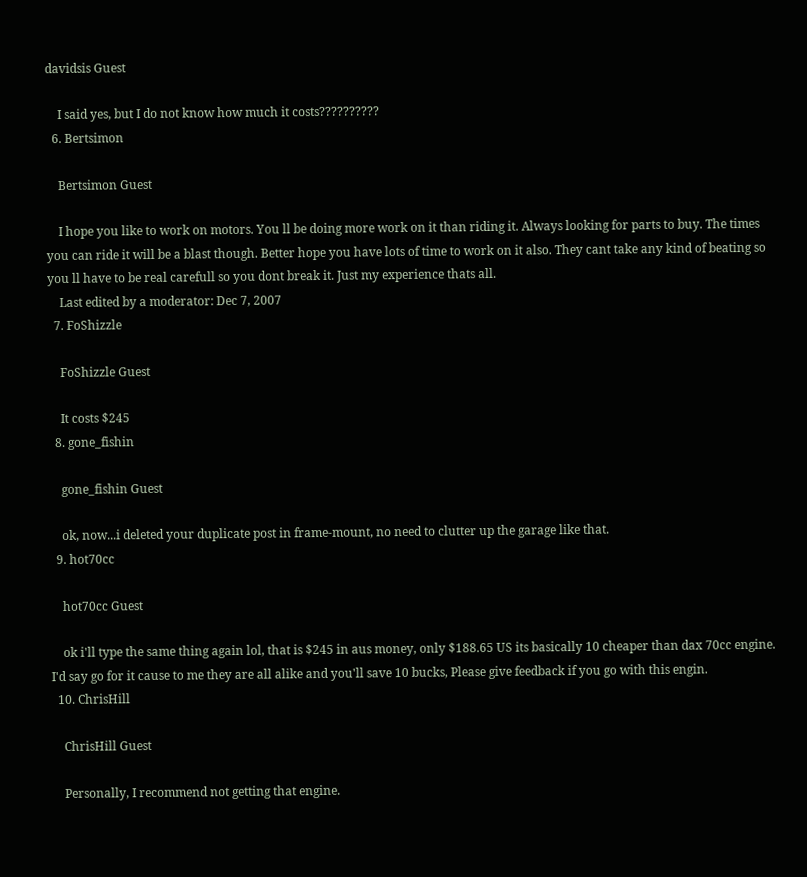davidsis Guest

    I said yes, but I do not know how much it costs??????????
  6. Bertsimon

    Bertsimon Guest

    I hope you like to work on motors. You ll be doing more work on it than riding it. Always looking for parts to buy. The times you can ride it will be a blast though. Better hope you have lots of time to work on it also. They cant take any kind of beating so you ll have to be real carefull so you dont break it. Just my experience thats all.
    Last edited by a moderator: Dec 7, 2007
  7. FoShizzle

    FoShizzle Guest

    It costs $245
  8. gone_fishin

    gone_fishin Guest

    ok, now...i deleted your duplicate post in frame-mount, no need to clutter up the garage like that.
  9. hot70cc

    hot70cc Guest

    ok i'll type the same thing again lol, that is $245 in aus money, only $188.65 US its basically 10 cheaper than dax 70cc engine. I'd say go for it cause to me they are all alike and you'll save 10 bucks, Please give feedback if you go with this engin.
  10. ChrisHill

    ChrisHill Guest

    Personally, I recommend not getting that engine.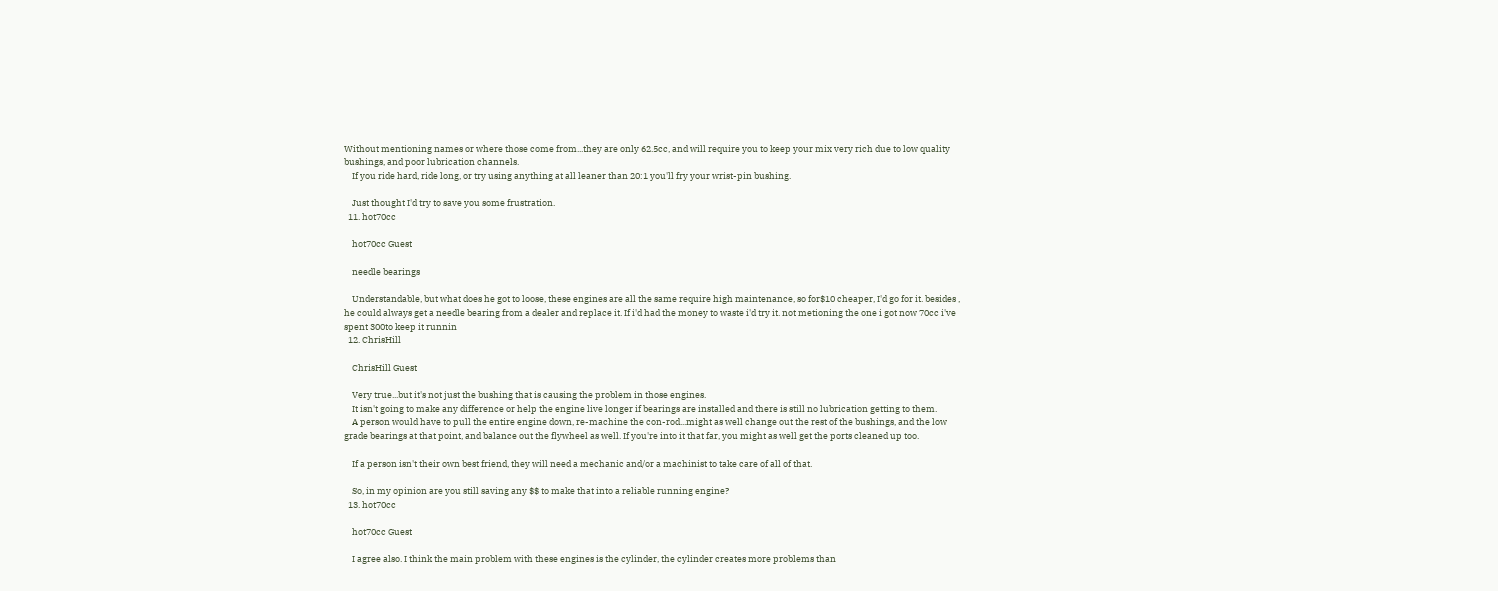Without mentioning names or where those come from...they are only 62.5cc, and will require you to keep your mix very rich due to low quality bushings, and poor lubrication channels.
    If you ride hard, ride long, or try using anything at all leaner than 20:1 you'll fry your wrist-pin bushing.

    Just thought I'd try to save you some frustration.
  11. hot70cc

    hot70cc Guest

    needle bearings

    Understandable, but what does he got to loose, these engines are all the same require high maintenance, so for$10 cheaper, I'd go for it. besides , he could always get a needle bearing from a dealer and replace it. If i'd had the money to waste i'd try it. not metioning the one i got now 70cc i've spent 300to keep it runnin
  12. ChrisHill

    ChrisHill Guest

    Very true...but it's not just the bushing that is causing the problem in those engines.
    It isn't going to make any difference or help the engine live longer if bearings are installed and there is still no lubrication getting to them.
    A person would have to pull the entire engine down, re-machine the con-rod...might as well change out the rest of the bushings, and the low grade bearings at that point, and balance out the flywheel as well. If you're into it that far, you might as well get the ports cleaned up too.

    If a person isn't their own best friend, they will need a mechanic and/or a machinist to take care of all of that.

    So, in my opinion are you still saving any $$ to make that into a reliable running engine?
  13. hot70cc

    hot70cc Guest

    I agree also. I think the main problem with these engines is the cylinder, the cylinder creates more problems than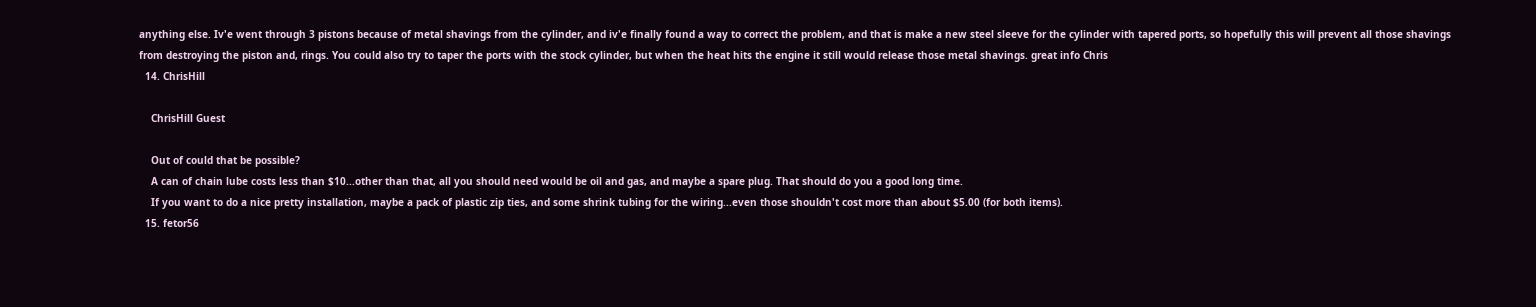anything else. Iv'e went through 3 pistons because of metal shavings from the cylinder, and iv'e finally found a way to correct the problem, and that is make a new steel sleeve for the cylinder with tapered ports, so hopefully this will prevent all those shavings from destroying the piston and, rings. You could also try to taper the ports with the stock cylinder, but when the heat hits the engine it still would release those metal shavings. great info Chris
  14. ChrisHill

    ChrisHill Guest

    Out of could that be possible?
    A can of chain lube costs less than $10...other than that, all you should need would be oil and gas, and maybe a spare plug. That should do you a good long time.
    If you want to do a nice pretty installation, maybe a pack of plastic zip ties, and some shrink tubing for the wiring...even those shouldn't cost more than about $5.00 (for both items).
  15. fetor56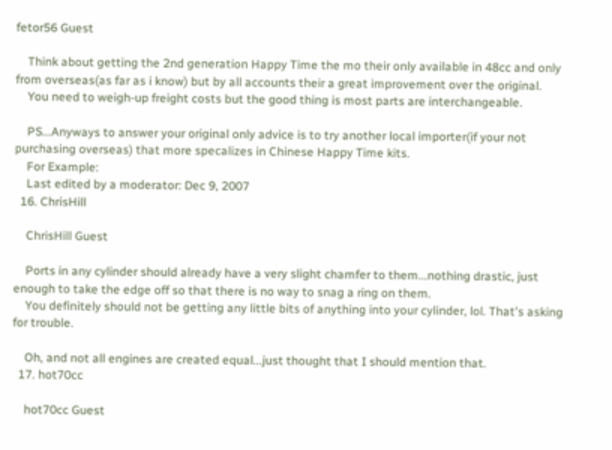fetor56 Guest

    Think about getting the 2nd generation Happy Time the mo their only available in 48cc and only from overseas(as far as i know) but by all accounts their a great improvement over the original.
    You need to weigh-up freight costs but the good thing is most parts are interchangeable.

    PS...Anyways to answer your original only advice is to try another local importer(if your not purchasing overseas) that more specalizes in Chinese Happy Time kits.
    For Example:
    Last edited by a moderator: Dec 9, 2007
  16. ChrisHill

    ChrisHill Guest

    Ports in any cylinder should already have a very slight chamfer to them...nothing drastic, just enough to take the edge off so that there is no way to snag a ring on them.
    You definitely should not be getting any little bits of anything into your cylinder, lol. That's asking for trouble.

    Oh, and not all engines are created equal...just thought that I should mention that.
  17. hot70cc

    hot70cc Guest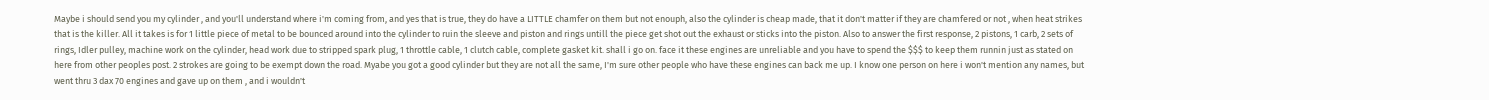Maybe i should send you my cylinder , and you'll understand where i'm coming from, and yes that is true, they do have a LITTLE chamfer on them but not enouph, also the cylinder is cheap made, that it don't matter if they are chamfered or not , when heat strikes that is the killer. All it takes is for 1 little piece of metal to be bounced around into the cylinder to ruin the sleeve and piston and rings untill the piece get shot out the exhaust or sticks into the piston. Also to answer the first response, 2 pistons, 1 carb, 2 sets of rings, Idler pulley, machine work on the cylinder, head work due to stripped spark plug, 1 throttle cable, 1 clutch cable, complete gasket kit. shall i go on. face it these engines are unreliable and you have to spend the $$$ to keep them runnin just as stated on here from other peoples post. 2 strokes are going to be exempt down the road. Myabe you got a good cylinder but they are not all the same, I'm sure other people who have these engines can back me up. I know one person on here i won't mention any names, but went thru 3 dax 70 engines and gave up on them , and i wouldn't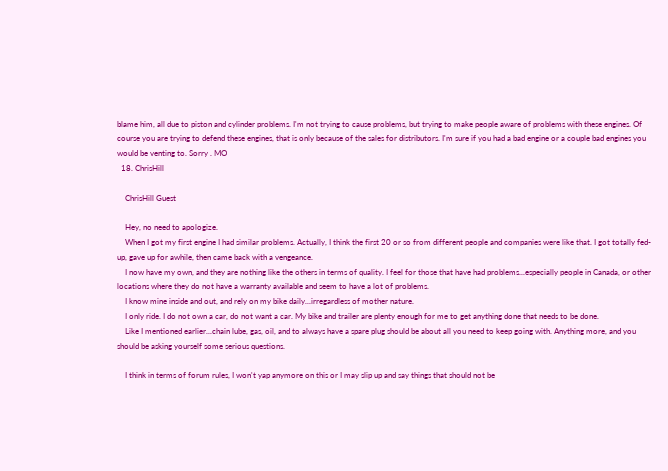blame him, all due to piston and cylinder problems. I'm not trying to cause problems, but trying to make people aware of problems with these engines. Of course you are trying to defend these engines, that is only because of the sales for distributors. I'm sure if you had a bad engine or a couple bad engines you would be venting to. Sorry . MO
  18. ChrisHill

    ChrisHill Guest

    Hey, no need to apologize.
    When I got my first engine I had similar problems. Actually, I think the first 20 or so from different people and companies were like that. I got totally fed-up, gave up for awhile, then came back with a vengeance.
    I now have my own, and they are nothing like the others in terms of quality. I feel for those that have had problems...especially people in Canada, or other locations where they do not have a warranty available and seem to have a lot of problems.
    I know mine inside and out, and rely on my bike daily...irregardless of mother nature.
    I only ride. I do not own a car, do not want a car. My bike and trailer are plenty enough for me to get anything done that needs to be done.
    Like I mentioned earlier...chain lube, gas, oil, and to always have a spare plug should be about all you need to keep going with. Anything more, and you should be asking yourself some serious questions.

    I think in terms of forum rules, I won't yap anymore on this or I may slip up and say things that should not be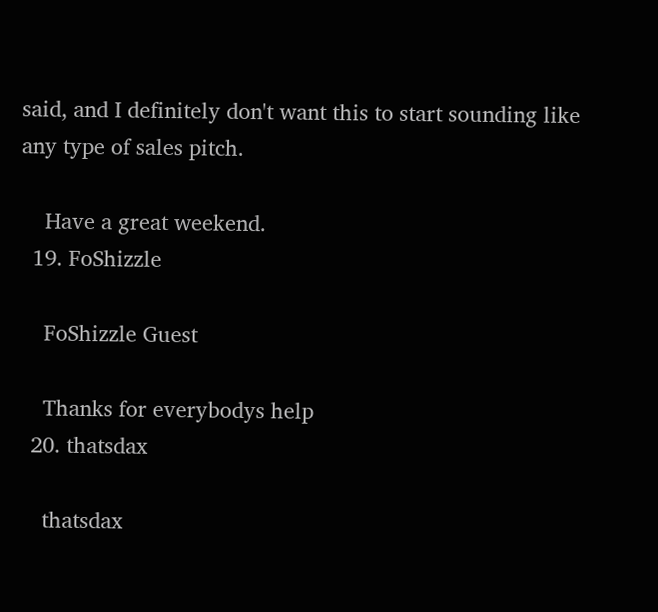said, and I definitely don't want this to start sounding like any type of sales pitch.

    Have a great weekend.
  19. FoShizzle

    FoShizzle Guest

    Thanks for everybodys help
  20. thatsdax

    thatsdax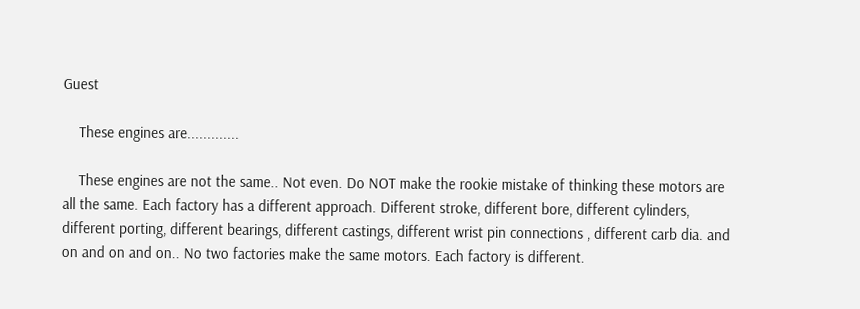Guest

    These engines are.............

    These engines are not the same.. Not even. Do NOT make the rookie mistake of thinking these motors are all the same. Each factory has a different approach. Different stroke, different bore, different cylinders, different porting, different bearings, different castings, different wrist pin connections , different carb dia. and on and on and on.. No two factories make the same motors. Each factory is different.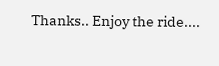Thanks.. Enjoy the ride....